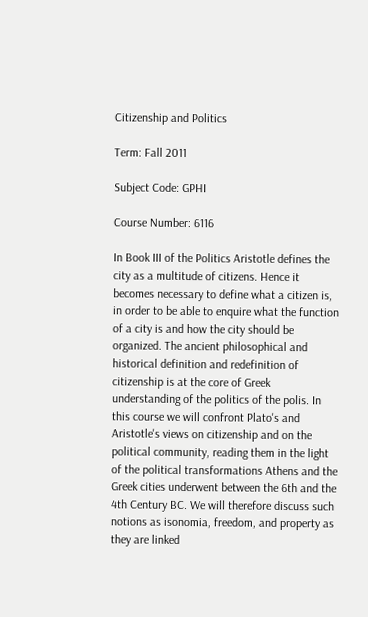Citizenship and Politics

Term: Fall 2011

Subject Code: GPHI

Course Number: 6116

In Book III of the Politics Aristotle defines the city as a multitude of citizens. Hence it becomes necessary to define what a citizen is, in order to be able to enquire what the function of a city is and how the city should be organized. The ancient philosophical and historical definition and redefinition of citizenship is at the core of Greek understanding of the politics of the polis. In this course we will confront Plato's and Aristotle's views on citizenship and on the political community, reading them in the light of the political transformations Athens and the Greek cities underwent between the 6th and the 4th Century BC. We will therefore discuss such notions as isonomia, freedom, and property as they are linked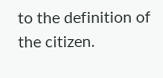to the definition of the citizen.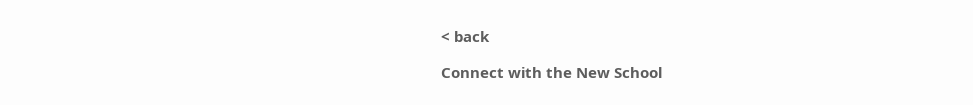< back

Connect with the New School